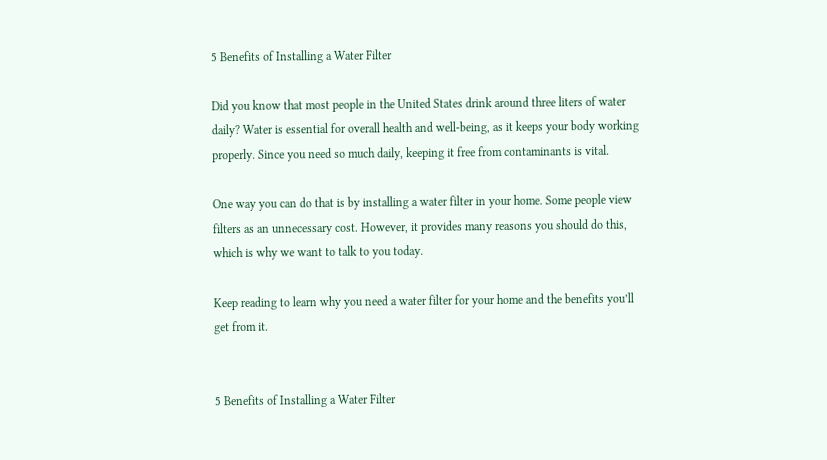5 Benefits of Installing a Water Filter

Did you know that most people in the United States drink around three liters of water daily? Water is essential for overall health and well-being, as it keeps your body working properly. Since you need so much daily, keeping it free from contaminants is vital.

One way you can do that is by installing a water filter in your home. Some people view filters as an unnecessary cost. However, it provides many reasons you should do this, which is why we want to talk to you today.

Keep reading to learn why you need a water filter for your home and the benefits you’ll get from it.


5 Benefits of Installing a Water Filter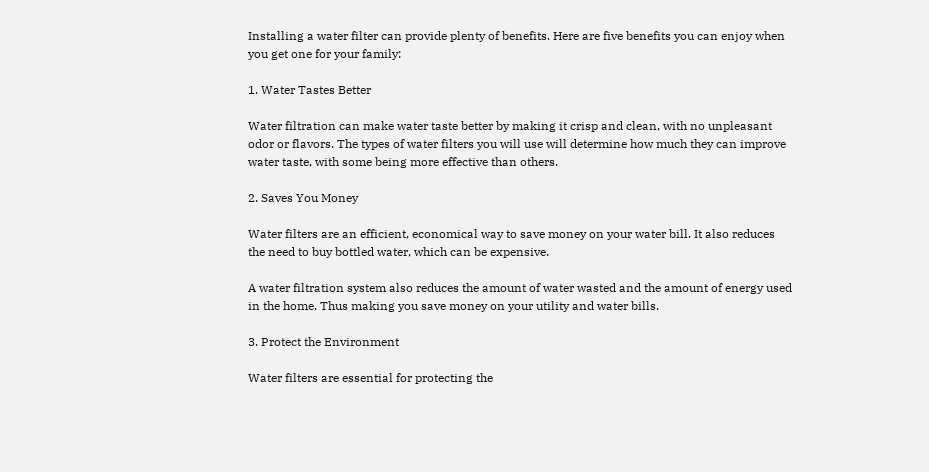Installing a water filter can provide plenty of benefits. Here are five benefits you can enjoy when you get one for your family:

1. Water Tastes Better

Water filtration can make water taste better by making it crisp and clean, with no unpleasant odor or flavors. The types of water filters you will use will determine how much they can improve water taste, with some being more effective than others.

2. Saves You Money

Water filters are an efficient, economical way to save money on your water bill. It also reduces the need to buy bottled water, which can be expensive.

A water filtration system also reduces the amount of water wasted and the amount of energy used in the home. Thus making you save money on your utility and water bills.

3. Protect the Environment

Water filters are essential for protecting the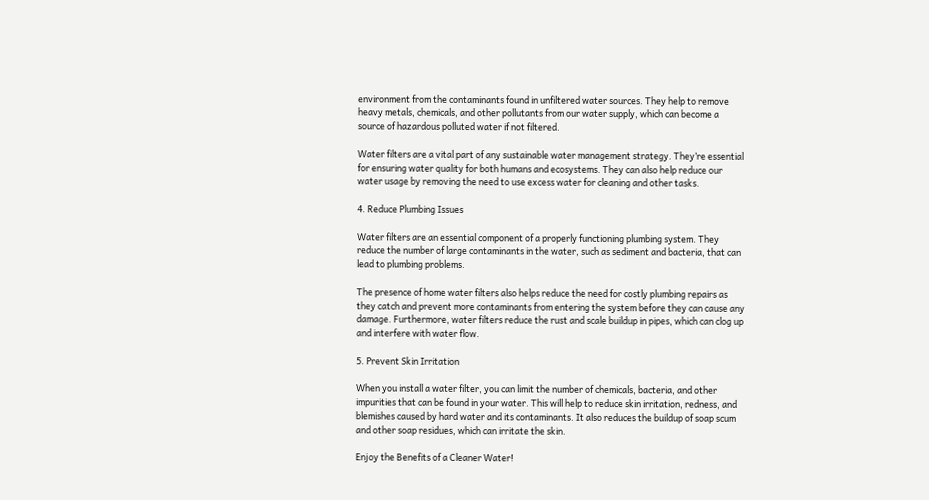environment from the contaminants found in unfiltered water sources. They help to remove heavy metals, chemicals, and other pollutants from our water supply, which can become a source of hazardous polluted water if not filtered.

Water filters are a vital part of any sustainable water management strategy. They’re essential for ensuring water quality for both humans and ecosystems. They can also help reduce our water usage by removing the need to use excess water for cleaning and other tasks.

4. Reduce Plumbing Issues

Water filters are an essential component of a properly functioning plumbing system. They reduce the number of large contaminants in the water, such as sediment and bacteria, that can lead to plumbing problems.

The presence of home water filters also helps reduce the need for costly plumbing repairs as they catch and prevent more contaminants from entering the system before they can cause any damage. Furthermore, water filters reduce the rust and scale buildup in pipes, which can clog up and interfere with water flow.

5. Prevent Skin Irritation

When you install a water filter, you can limit the number of chemicals, bacteria, and other impurities that can be found in your water. This will help to reduce skin irritation, redness, and blemishes caused by hard water and its contaminants. It also reduces the buildup of soap scum and other soap residues, which can irritate the skin.

Enjoy the Benefits of a Cleaner Water!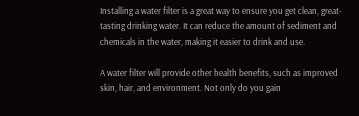Installing a water filter is a great way to ensure you get clean, great-tasting drinking water. It can reduce the amount of sediment and chemicals in the water, making it easier to drink and use.

A water filter will provide other health benefits, such as improved skin, hair, and environment. Not only do you gain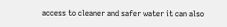access to cleaner and safer water it can also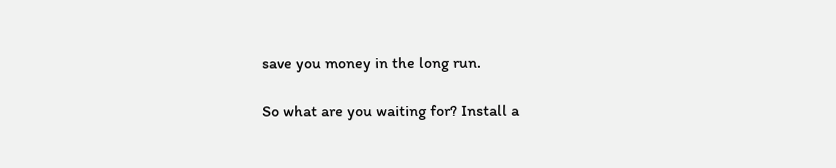save you money in the long run.

So what are you waiting for? Install a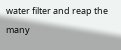water filter and reap the many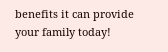benefits it can provide your family today!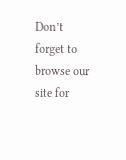Don’t forget to browse our site for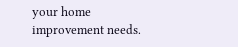your home improvement needs.